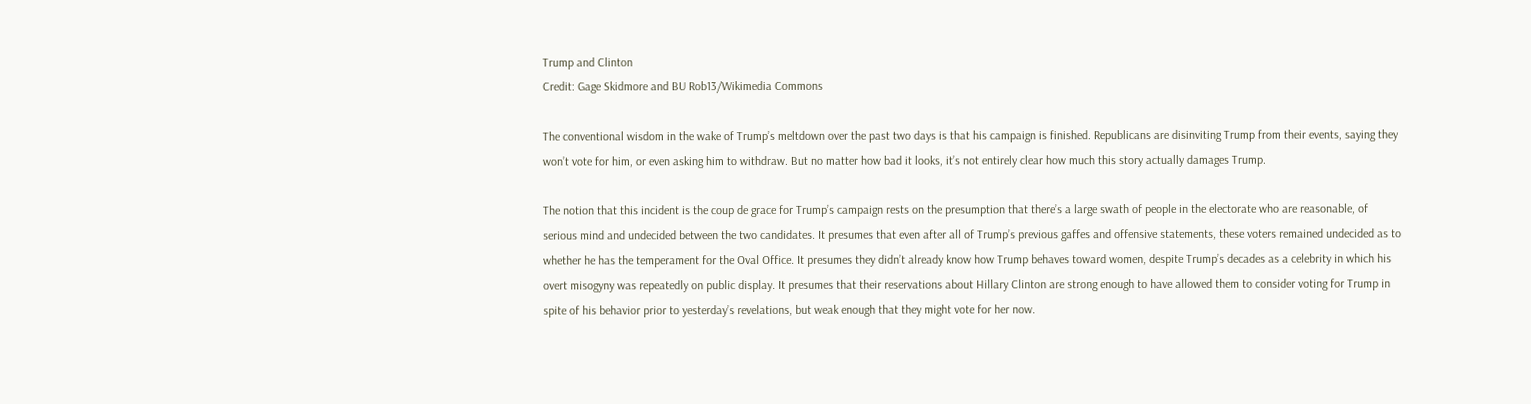Trump and Clinton
Credit: Gage Skidmore and BU Rob13/Wikimedia Commons

The conventional wisdom in the wake of Trump’s meltdown over the past two days is that his campaign is finished. Republicans are disinviting Trump from their events, saying they won’t vote for him, or even asking him to withdraw. But no matter how bad it looks, it’s not entirely clear how much this story actually damages Trump.

The notion that this incident is the coup de grace for Trump’s campaign rests on the presumption that there’s a large swath of people in the electorate who are reasonable, of serious mind and undecided between the two candidates. It presumes that even after all of Trump’s previous gaffes and offensive statements, these voters remained undecided as to whether he has the temperament for the Oval Office. It presumes they didn’t already know how Trump behaves toward women, despite Trump’s decades as a celebrity in which his overt misogyny was repeatedly on public display. It presumes that their reservations about Hillary Clinton are strong enough to have allowed them to consider voting for Trump in spite of his behavior prior to yesterday’s revelations, but weak enough that they might vote for her now.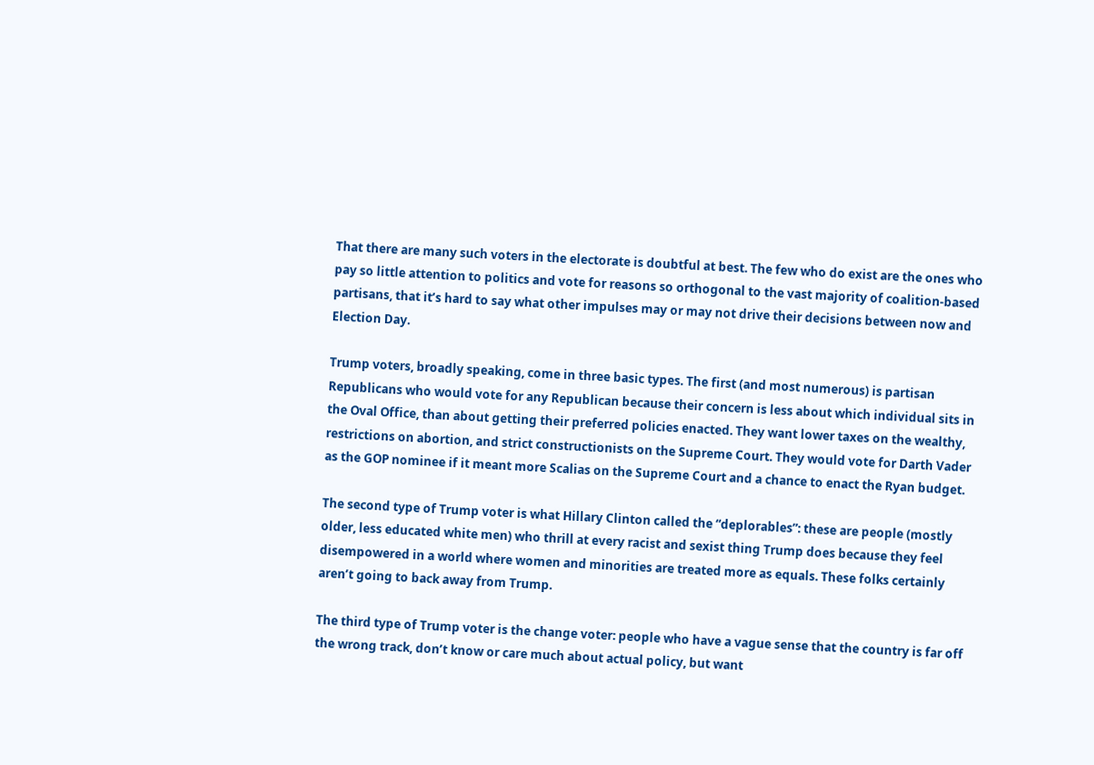That there are many such voters in the electorate is doubtful at best. The few who do exist are the ones who pay so little attention to politics and vote for reasons so orthogonal to the vast majority of coalition-based partisans, that it’s hard to say what other impulses may or may not drive their decisions between now and Election Day.

Trump voters, broadly speaking, come in three basic types. The first (and most numerous) is partisan Republicans who would vote for any Republican because their concern is less about which individual sits in the Oval Office, than about getting their preferred policies enacted. They want lower taxes on the wealthy, restrictions on abortion, and strict constructionists on the Supreme Court. They would vote for Darth Vader as the GOP nominee if it meant more Scalias on the Supreme Court and a chance to enact the Ryan budget.

The second type of Trump voter is what Hillary Clinton called the “deplorables”: these are people (mostly older, less educated white men) who thrill at every racist and sexist thing Trump does because they feel disempowered in a world where women and minorities are treated more as equals. These folks certainly aren’t going to back away from Trump.

The third type of Trump voter is the change voter: people who have a vague sense that the country is far off the wrong track, don’t know or care much about actual policy, but want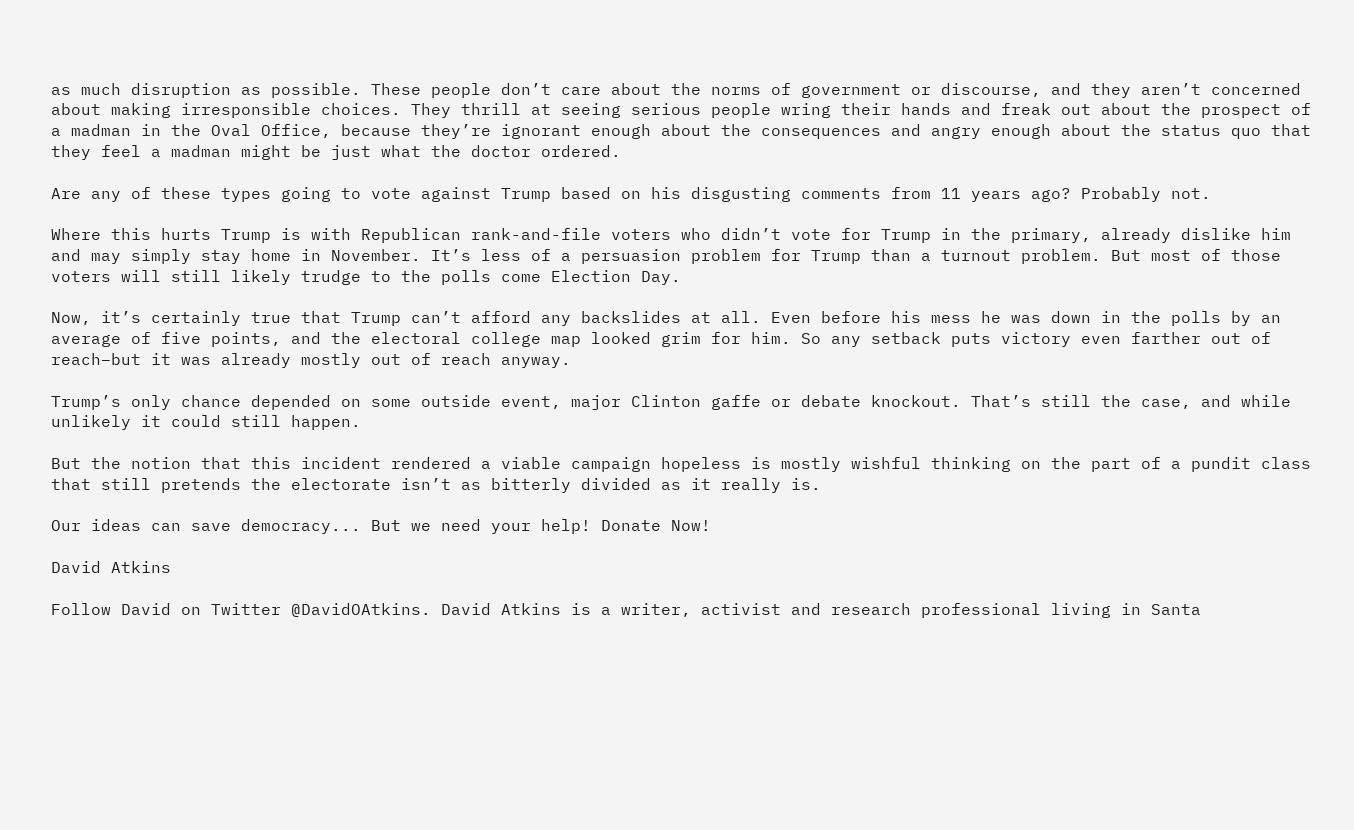as much disruption as possible. These people don’t care about the norms of government or discourse, and they aren’t concerned about making irresponsible choices. They thrill at seeing serious people wring their hands and freak out about the prospect of a madman in the Oval Office, because they’re ignorant enough about the consequences and angry enough about the status quo that they feel a madman might be just what the doctor ordered.

Are any of these types going to vote against Trump based on his disgusting comments from 11 years ago? Probably not.

Where this hurts Trump is with Republican rank-and-file voters who didn’t vote for Trump in the primary, already dislike him and may simply stay home in November. It’s less of a persuasion problem for Trump than a turnout problem. But most of those voters will still likely trudge to the polls come Election Day.

Now, it’s certainly true that Trump can’t afford any backslides at all. Even before his mess he was down in the polls by an average of five points, and the electoral college map looked grim for him. So any setback puts victory even farther out of reach–but it was already mostly out of reach anyway.

Trump’s only chance depended on some outside event, major Clinton gaffe or debate knockout. That’s still the case, and while unlikely it could still happen.

But the notion that this incident rendered a viable campaign hopeless is mostly wishful thinking on the part of a pundit class that still pretends the electorate isn’t as bitterly divided as it really is.

Our ideas can save democracy... But we need your help! Donate Now!

David Atkins

Follow David on Twitter @DavidOAtkins. David Atkins is a writer, activist and research professional living in Santa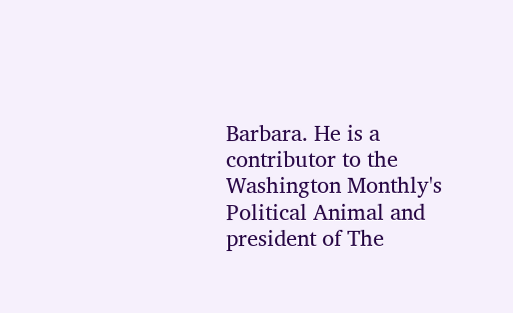Barbara. He is a contributor to the Washington Monthly's Political Animal and president of The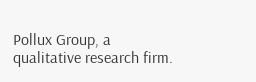Pollux Group, a qualitative research firm.